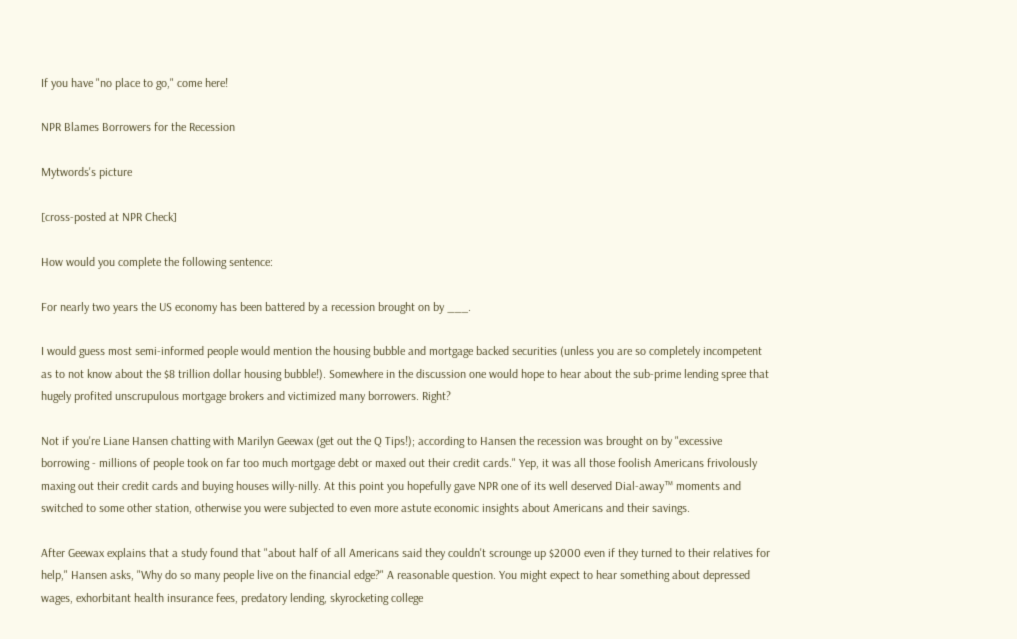If you have "no place to go," come here!

NPR Blames Borrowers for the Recession

Mytwords's picture

[cross-posted at NPR Check]

How would you complete the following sentence:

For nearly two years the US economy has been battered by a recession brought on by ___.

I would guess most semi-informed people would mention the housing bubble and mortgage backed securities (unless you are so completely incompetent as to not know about the $8 trillion dollar housing bubble!). Somewhere in the discussion one would hope to hear about the sub-prime lending spree that hugely profited unscrupulous mortgage brokers and victimized many borrowers. Right?

Not if you're Liane Hansen chatting with Marilyn Geewax (get out the Q Tips!); according to Hansen the recession was brought on by "excessive borrowing - millions of people took on far too much mortgage debt or maxed out their credit cards." Yep, it was all those foolish Americans frivolously maxing out their credit cards and buying houses willy-nilly. At this point you hopefully gave NPR one of its well deserved Dial-away™ moments and switched to some other station, otherwise you were subjected to even more astute economic insights about Americans and their savings.

After Geewax explains that a study found that "about half of all Americans said they couldn't scrounge up $2000 even if they turned to their relatives for help," Hansen asks, "Why do so many people live on the financial edge?" A reasonable question. You might expect to hear something about depressed wages, exhorbitant health insurance fees, predatory lending, skyrocketing college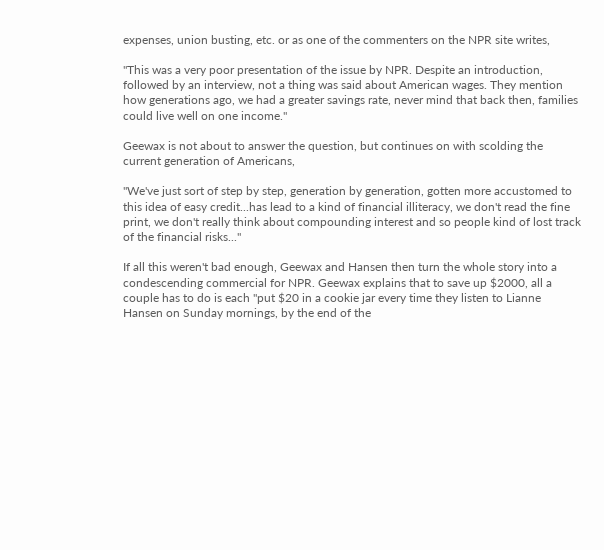expenses, union busting, etc. or as one of the commenters on the NPR site writes,

"This was a very poor presentation of the issue by NPR. Despite an introduction, followed by an interview, not a thing was said about American wages. They mention how generations ago, we had a greater savings rate, never mind that back then, families could live well on one income."

Geewax is not about to answer the question, but continues on with scolding the current generation of Americans,

"We've just sort of step by step, generation by generation, gotten more accustomed to this idea of easy credit...has lead to a kind of financial illiteracy, we don't read the fine print, we don't really think about compounding interest and so people kind of lost track of the financial risks..."

If all this weren't bad enough, Geewax and Hansen then turn the whole story into a condescending commercial for NPR. Geewax explains that to save up $2000, all a couple has to do is each "put $20 in a cookie jar every time they listen to Lianne Hansen on Sunday mornings, by the end of the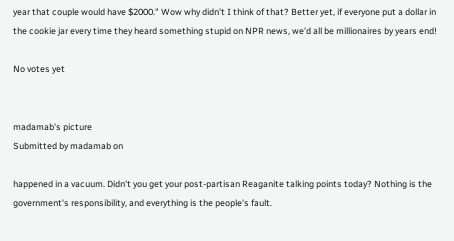year that couple would have $2000." Wow why didn't I think of that? Better yet, if everyone put a dollar in the cookie jar every time they heard something stupid on NPR news, we'd all be millionaires by years end!

No votes yet


madamab's picture
Submitted by madamab on

happened in a vacuum. Didn't you get your post-partisan Reaganite talking points today? Nothing is the government's responsibility, and everything is the people's fault.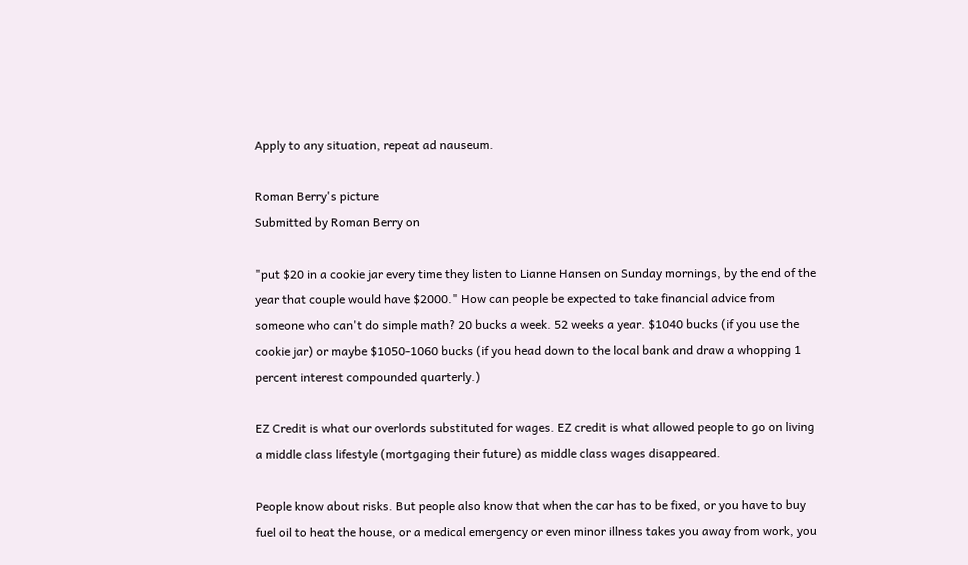Apply to any situation, repeat ad nauseum.

Roman Berry's picture
Submitted by Roman Berry on

"put $20 in a cookie jar every time they listen to Lianne Hansen on Sunday mornings, by the end of the year that couple would have $2000." How can people be expected to take financial advice from someone who can't do simple math? 20 bucks a week. 52 weeks a year. $1040 bucks (if you use the cookie jar) or maybe $1050-1060 bucks (if you head down to the local bank and draw a whopping 1 percent interest compounded quarterly.)

EZ Credit is what our overlords substituted for wages. EZ credit is what allowed people to go on living a middle class lifestyle (mortgaging their future) as middle class wages disappeared.

People know about risks. But people also know that when the car has to be fixed, or you have to buy fuel oil to heat the house, or a medical emergency or even minor illness takes you away from work, you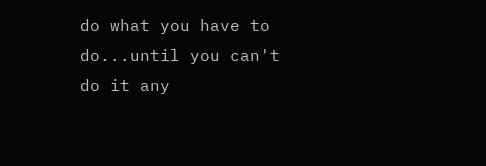do what you have to do...until you can't do it any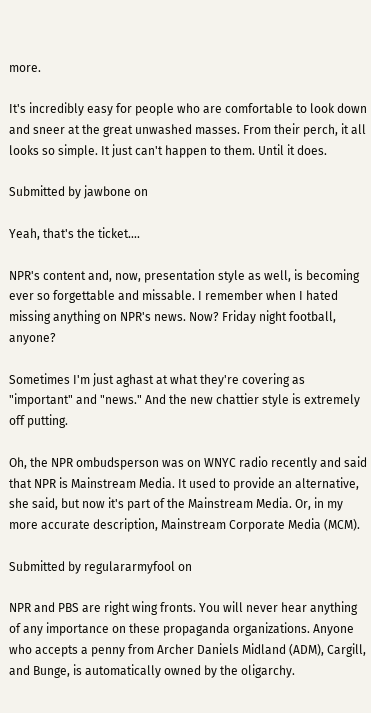more.

It's incredibly easy for people who are comfortable to look down and sneer at the great unwashed masses. From their perch, it all looks so simple. It just can't happen to them. Until it does.

Submitted by jawbone on

Yeah, that's the ticket....

NPR's content and, now, presentation style as well, is becoming ever so forgettable and missable. I remember when I hated missing anything on NPR's news. Now? Friday night football, anyone?

Sometimes I'm just aghast at what they're covering as "important" and "news." And the new chattier style is extremely off putting.

Oh, the NPR ombudsperson was on WNYC radio recently and said that NPR is Mainstream Media. It used to provide an alternative, she said, but now it's part of the Mainstream Media. Or, in my more accurate description, Mainstream Corporate Media (MCM).

Submitted by regulararmyfool on

NPR and PBS are right wing fronts. You will never hear anything of any importance on these propaganda organizations. Anyone who accepts a penny from Archer Daniels Midland (ADM), Cargill, and Bunge, is automatically owned by the oligarchy.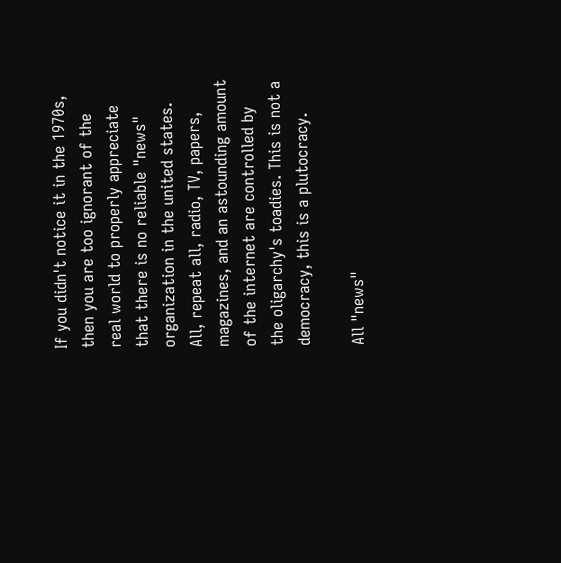If you didn't notice it in the 1970s, then you are too ignorant of the real world to properly appreciate that there is no reliable "news" organization in the united states.
All, repeat all, radio, TV, papers, magazines, and an astounding amount of the internet are controlled by the oligarchy's toadies. This is not a democracy, this is a plutocracy.

All "news"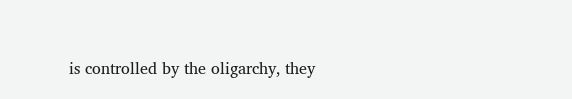is controlled by the oligarchy, they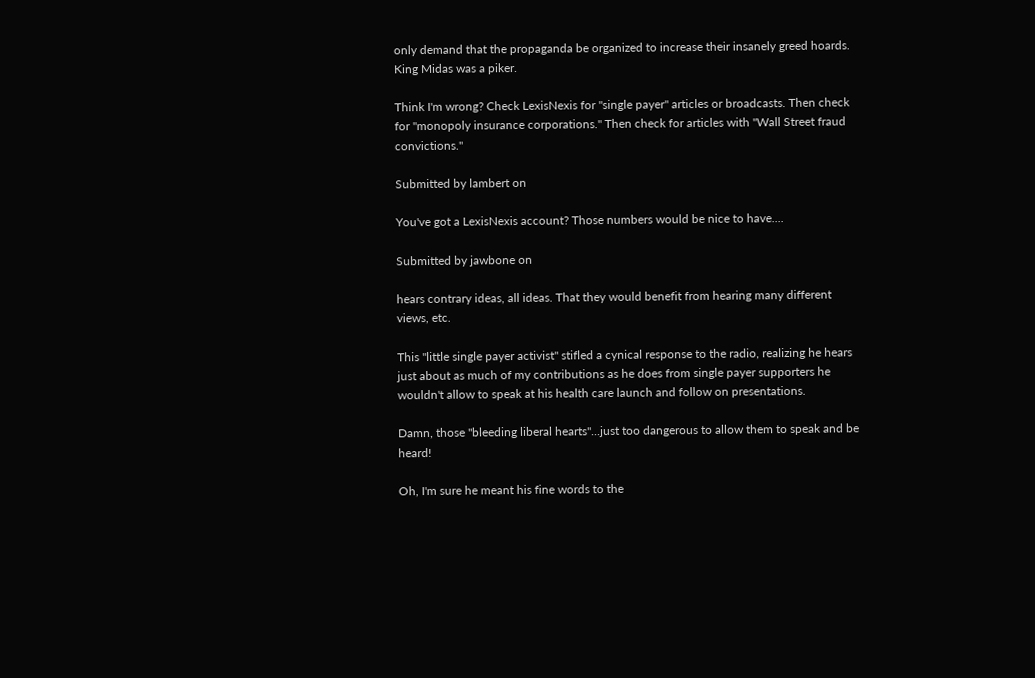only demand that the propaganda be organized to increase their insanely greed hoards. King Midas was a piker.

Think I'm wrong? Check LexisNexis for "single payer" articles or broadcasts. Then check for "monopoly insurance corporations." Then check for articles with "Wall Street fraud convictions."

Submitted by lambert on

You've got a LexisNexis account? Those numbers would be nice to have....

Submitted by jawbone on

hears contrary ideas, all ideas. That they would benefit from hearing many different views, etc.

This "little single payer activist" stifled a cynical response to the radio, realizing he hears just about as much of my contributions as he does from single payer supporters he wouldn't allow to speak at his health care launch and follow on presentations.

Damn, those "bleeding liberal hearts"...just too dangerous to allow them to speak and be heard!

Oh, I'm sure he meant his fine words to the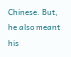Chinese. But, he also meant his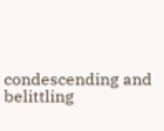condescending and belittling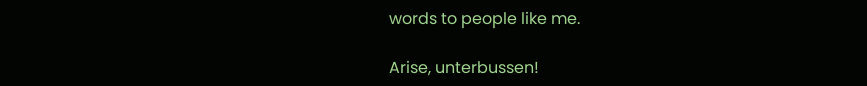words to people like me.

Arise, unterbussen!